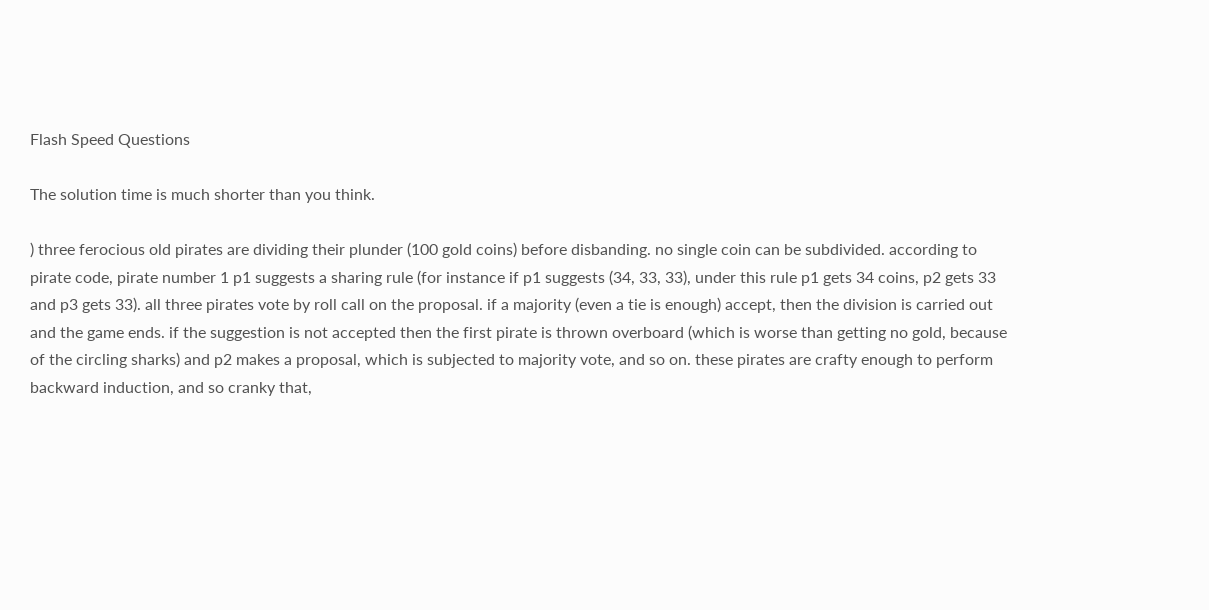Flash Speed Questions

The solution time is much shorter than you think.

) three ferocious old pirates are dividing their plunder (100 gold coins) before disbanding. no single coin can be subdivided. according to pirate code, pirate number 1 p1 suggests a sharing rule (for instance if p1 suggests (34, 33, 33), under this rule p1 gets 34 coins, p2 gets 33 and p3 gets 33). all three pirates vote by roll call on the proposal. if a majority (even a tie is enough) accept, then the division is carried out and the game ends. if the suggestion is not accepted then the first pirate is thrown overboard (which is worse than getting no gold, because of the circling sharks) and p2 makes a proposal, which is subjected to majority vote, and so on. these pirates are crafty enough to perform backward induction, and so cranky that,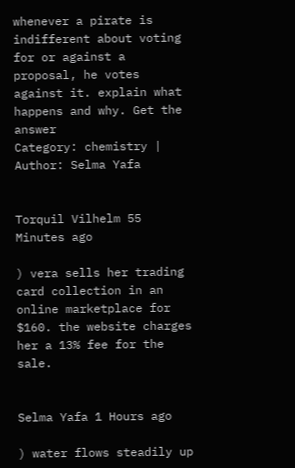whenever a pirate is indifferent about voting for or against a proposal, he votes against it. explain what happens and why. Get the answer
Category: chemistry | Author: Selma Yafa


Torquil Vilhelm 55 Minutes ago

) vera sells her trading card collection in an online marketplace for $160. the website charges her a 13% fee for the sale.


Selma Yafa 1 Hours ago

) water flows steadily up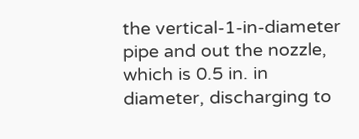the vertical-1-in-diameter pipe and out the nozzle, which is 0.5 in. in diameter, discharging to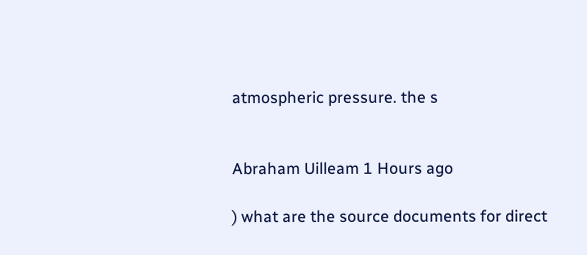atmospheric pressure. the s


Abraham Uilleam 1 Hours ago

) what are the source documents for direct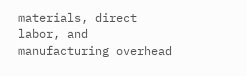materials, direct labor, and manufacturing overhead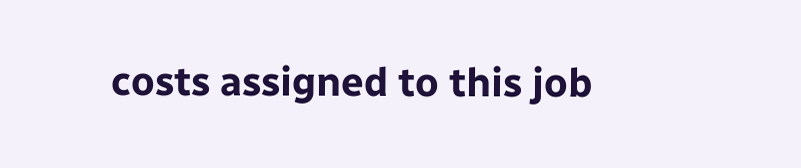costs assigned to this job